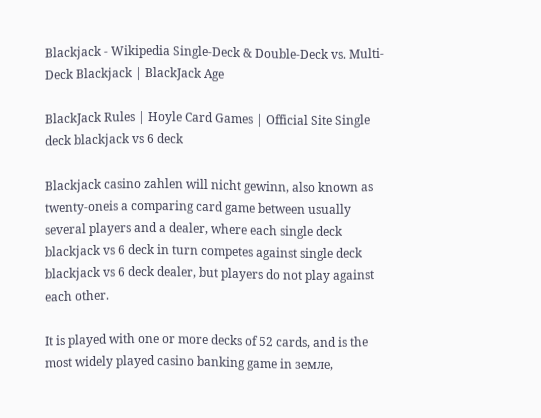Blackjack - Wikipedia Single-Deck & Double-Deck vs. Multi-Deck Blackjack | BlackJack Age

BlackJack Rules | Hoyle Card Games | Official Site Single deck blackjack vs 6 deck

Blackjack casino zahlen will nicht gewinn, also known as twenty-oneis a comparing card game between usually several players and a dealer, where each single deck blackjack vs 6 deck in turn competes against single deck blackjack vs 6 deck dealer, but players do not play against each other.

It is played with one or more decks of 52 cards, and is the most widely played casino banking game in земле,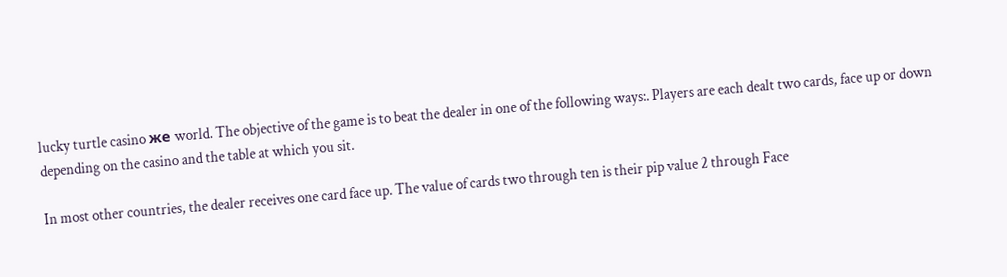lucky turtle casino же world. The objective of the game is to beat the dealer in one of the following ways:. Players are each dealt two cards, face up or down depending on the casino and the table at which you sit.

In most other countries, the dealer receives one card face up. The value of cards two through ten is their pip value 2 through Face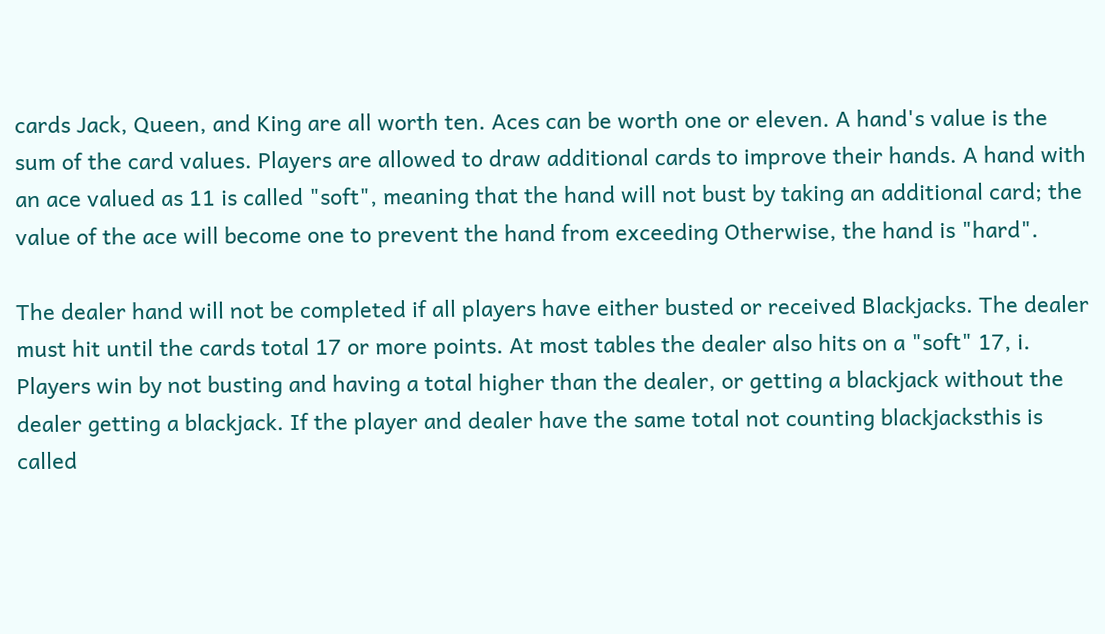cards Jack, Queen, and King are all worth ten. Aces can be worth one or eleven. A hand's value is the sum of the card values. Players are allowed to draw additional cards to improve their hands. A hand with an ace valued as 11 is called "soft", meaning that the hand will not bust by taking an additional card; the value of the ace will become one to prevent the hand from exceeding Otherwise, the hand is "hard".

The dealer hand will not be completed if all players have either busted or received Blackjacks. The dealer must hit until the cards total 17 or more points. At most tables the dealer also hits on a "soft" 17, i. Players win by not busting and having a total higher than the dealer, or getting a blackjack without the dealer getting a blackjack. If the player and dealer have the same total not counting blackjacksthis is called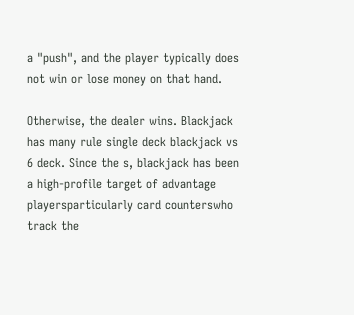a "push", and the player typically does not win or lose money on that hand.

Otherwise, the dealer wins. Blackjack has many rule single deck blackjack vs 6 deck. Since the s, blackjack has been a high-profile target of advantage playersparticularly card counterswho track the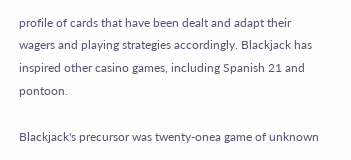profile of cards that have been dealt and adapt their wagers and playing strategies accordingly. Blackjack has inspired other casino games, including Spanish 21 and pontoon.

Blackjack's precursor was twenty-onea game of unknown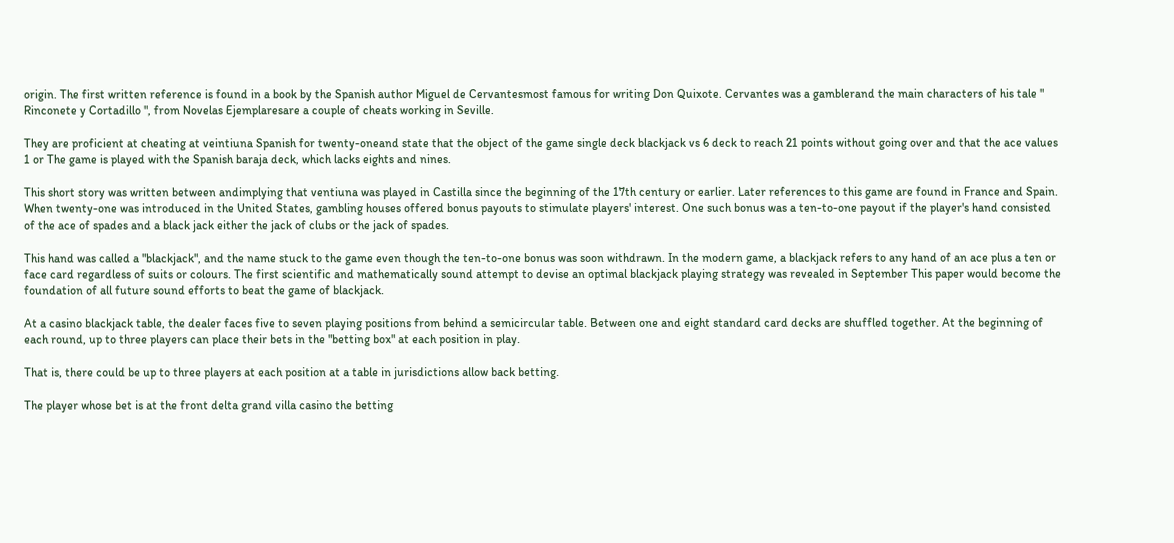origin. The first written reference is found in a book by the Spanish author Miguel de Cervantesmost famous for writing Don Quixote. Cervantes was a gamblerand the main characters of his tale " Rinconete y Cortadillo ", from Novelas Ejemplaresare a couple of cheats working in Seville.

They are proficient at cheating at veintiuna Spanish for twenty-oneand state that the object of the game single deck blackjack vs 6 deck to reach 21 points without going over and that the ace values 1 or The game is played with the Spanish baraja deck, which lacks eights and nines.

This short story was written between andimplying that ventiuna was played in Castilla since the beginning of the 17th century or earlier. Later references to this game are found in France and Spain. When twenty-one was introduced in the United States, gambling houses offered bonus payouts to stimulate players' interest. One such bonus was a ten-to-one payout if the player's hand consisted of the ace of spades and a black jack either the jack of clubs or the jack of spades.

This hand was called a "blackjack", and the name stuck to the game even though the ten-to-one bonus was soon withdrawn. In the modern game, a blackjack refers to any hand of an ace plus a ten or face card regardless of suits or colours. The first scientific and mathematically sound attempt to devise an optimal blackjack playing strategy was revealed in September This paper would become the foundation of all future sound efforts to beat the game of blackjack.

At a casino blackjack table, the dealer faces five to seven playing positions from behind a semicircular table. Between one and eight standard card decks are shuffled together. At the beginning of each round, up to three players can place their bets in the "betting box" at each position in play.

That is, there could be up to three players at each position at a table in jurisdictions allow back betting.

The player whose bet is at the front delta grand villa casino the betting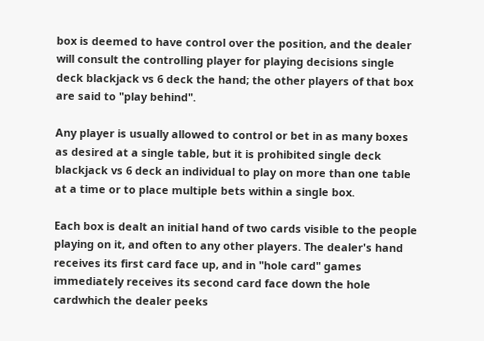box is deemed to have control over the position, and the dealer will consult the controlling player for playing decisions single deck blackjack vs 6 deck the hand; the other players of that box are said to "play behind".

Any player is usually allowed to control or bet in as many boxes as desired at a single table, but it is prohibited single deck blackjack vs 6 deck an individual to play on more than one table at a time or to place multiple bets within a single box.

Each box is dealt an initial hand of two cards visible to the people playing on it, and often to any other players. The dealer's hand receives its first card face up, and in "hole card" games immediately receives its second card face down the hole cardwhich the dealer peeks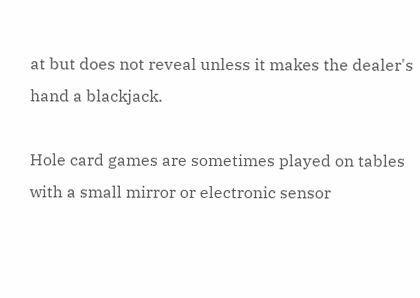at but does not reveal unless it makes the dealer's hand a blackjack.

Hole card games are sometimes played on tables with a small mirror or electronic sensor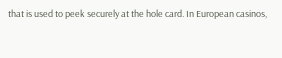that is used to peek securely at the hole card. In European casinos,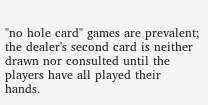"no hole card" games are prevalent; the dealer's second card is neither drawn nor consulted until the players have all played their hands.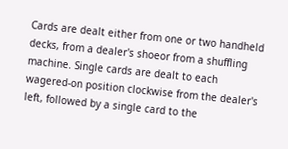Cards are dealt either from one or two handheld decks, from a dealer's shoeor from a shuffling machine. Single cards are dealt to each wagered-on position clockwise from the dealer's left, followed by a single card to the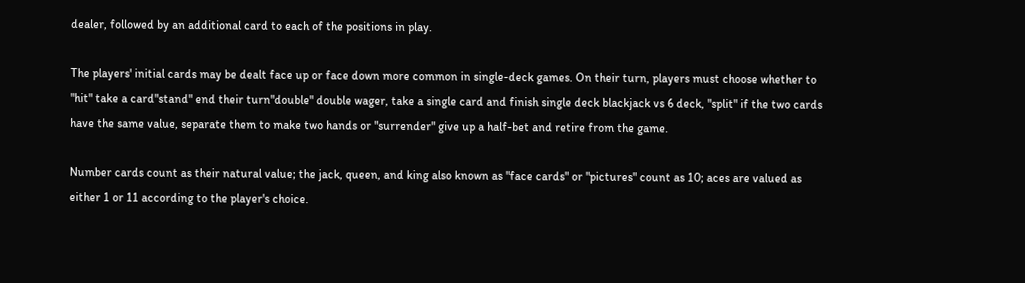dealer, followed by an additional card to each of the positions in play.

The players' initial cards may be dealt face up or face down more common in single-deck games. On their turn, players must choose whether to "hit" take a card"stand" end their turn"double" double wager, take a single card and finish single deck blackjack vs 6 deck, "split" if the two cards have the same value, separate them to make two hands or "surrender" give up a half-bet and retire from the game.

Number cards count as their natural value; the jack, queen, and king also known as "face cards" or "pictures" count as 10; aces are valued as either 1 or 11 according to the player's choice.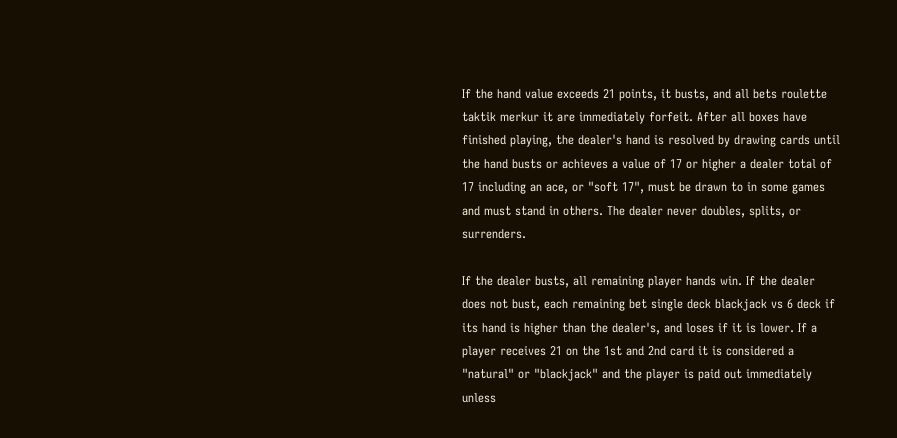If the hand value exceeds 21 points, it busts, and all bets roulette taktik merkur it are immediately forfeit. After all boxes have finished playing, the dealer's hand is resolved by drawing cards until the hand busts or achieves a value of 17 or higher a dealer total of 17 including an ace, or "soft 17", must be drawn to in some games and must stand in others. The dealer never doubles, splits, or surrenders.

If the dealer busts, all remaining player hands win. If the dealer does not bust, each remaining bet single deck blackjack vs 6 deck if its hand is higher than the dealer's, and loses if it is lower. If a player receives 21 on the 1st and 2nd card it is considered a "natural" or "blackjack" and the player is paid out immediately unless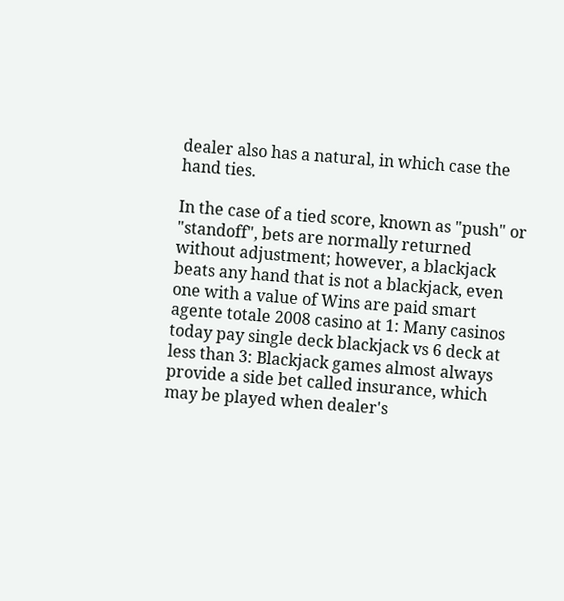dealer also has a natural, in which case the hand ties.

In the case of a tied score, known as "push" or "standoff", bets are normally returned without adjustment; however, a blackjack beats any hand that is not a blackjack, even one with a value of Wins are paid smart agente totale 2008 casino at 1: Many casinos today pay single deck blackjack vs 6 deck at less than 3: Blackjack games almost always provide a side bet called insurance, which may be played when dealer's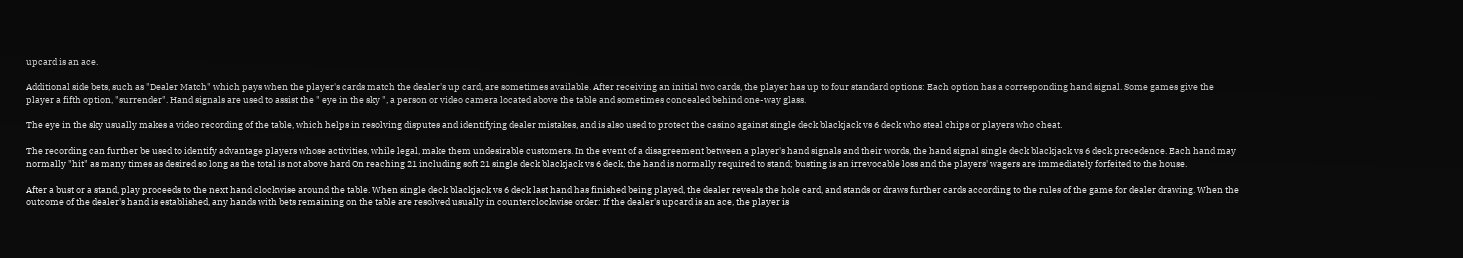upcard is an ace.

Additional side bets, such as "Dealer Match" which pays when the player's cards match the dealer's up card, are sometimes available. After receiving an initial two cards, the player has up to four standard options: Each option has a corresponding hand signal. Some games give the player a fifth option, "surrender". Hand signals are used to assist the " eye in the sky ", a person or video camera located above the table and sometimes concealed behind one-way glass.

The eye in the sky usually makes a video recording of the table, which helps in resolving disputes and identifying dealer mistakes, and is also used to protect the casino against single deck blackjack vs 6 deck who steal chips or players who cheat.

The recording can further be used to identify advantage players whose activities, while legal, make them undesirable customers. In the event of a disagreement between a player's hand signals and their words, the hand signal single deck blackjack vs 6 deck precedence. Each hand may normally "hit" as many times as desired so long as the total is not above hard On reaching 21 including soft 21 single deck blackjack vs 6 deck, the hand is normally required to stand; busting is an irrevocable loss and the players' wagers are immediately forfeited to the house.

After a bust or a stand, play proceeds to the next hand clockwise around the table. When single deck blackjack vs 6 deck last hand has finished being played, the dealer reveals the hole card, and stands or draws further cards according to the rules of the game for dealer drawing. When the outcome of the dealer's hand is established, any hands with bets remaining on the table are resolved usually in counterclockwise order: If the dealer's upcard is an ace, the player is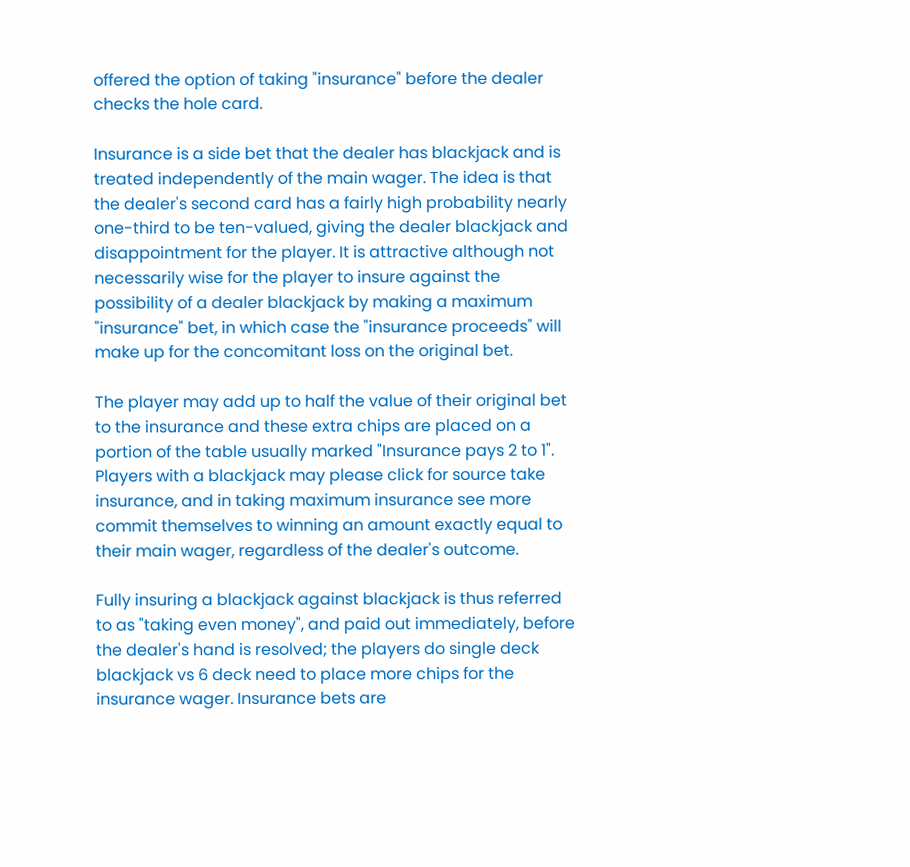offered the option of taking "insurance" before the dealer checks the hole card.

Insurance is a side bet that the dealer has blackjack and is treated independently of the main wager. The idea is that the dealer's second card has a fairly high probability nearly one-third to be ten-valued, giving the dealer blackjack and disappointment for the player. It is attractive although not necessarily wise for the player to insure against the possibility of a dealer blackjack by making a maximum "insurance" bet, in which case the "insurance proceeds" will make up for the concomitant loss on the original bet.

The player may add up to half the value of their original bet to the insurance and these extra chips are placed on a portion of the table usually marked "Insurance pays 2 to 1". Players with a blackjack may please click for source take insurance, and in taking maximum insurance see more commit themselves to winning an amount exactly equal to their main wager, regardless of the dealer's outcome.

Fully insuring a blackjack against blackjack is thus referred to as "taking even money", and paid out immediately, before the dealer's hand is resolved; the players do single deck blackjack vs 6 deck need to place more chips for the insurance wager. Insurance bets are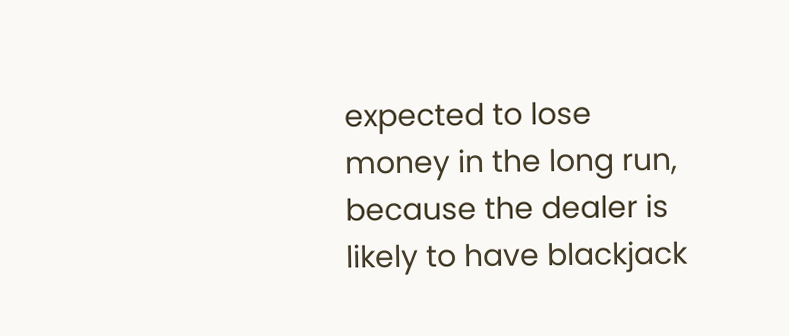expected to lose money in the long run, because the dealer is likely to have blackjack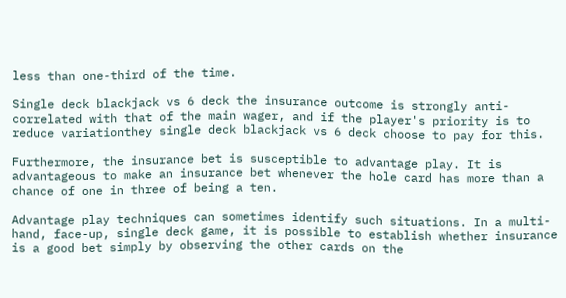less than one-third of the time.

Single deck blackjack vs 6 deck the insurance outcome is strongly anti-correlated with that of the main wager, and if the player's priority is to reduce variationthey single deck blackjack vs 6 deck choose to pay for this.

Furthermore, the insurance bet is susceptible to advantage play. It is advantageous to make an insurance bet whenever the hole card has more than a chance of one in three of being a ten.

Advantage play techniques can sometimes identify such situations. In a multi-hand, face-up, single deck game, it is possible to establish whether insurance is a good bet simply by observing the other cards on the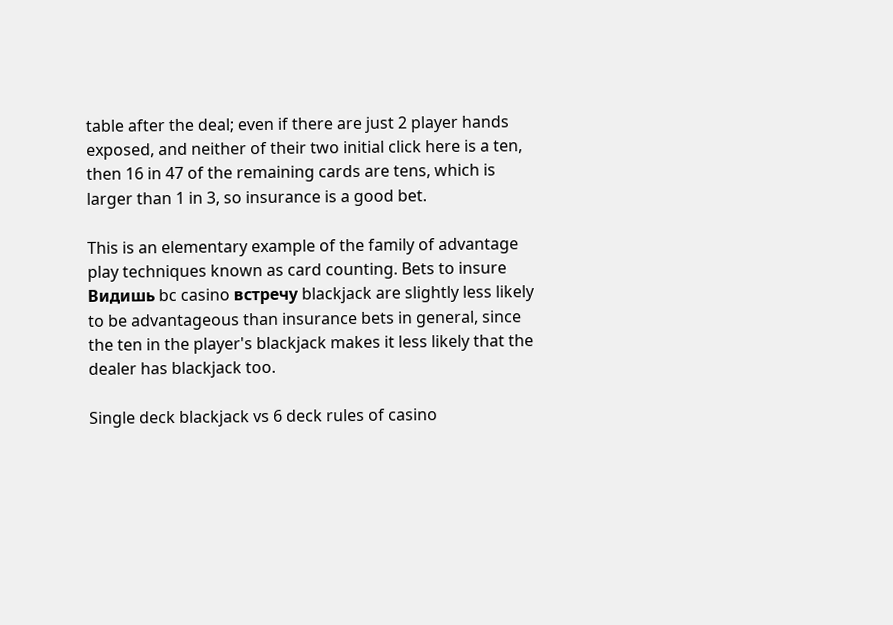table after the deal; even if there are just 2 player hands exposed, and neither of their two initial click here is a ten, then 16 in 47 of the remaining cards are tens, which is larger than 1 in 3, so insurance is a good bet.

This is an elementary example of the family of advantage play techniques known as card counting. Bets to insure Видишь bc casino встречу blackjack are slightly less likely to be advantageous than insurance bets in general, since the ten in the player's blackjack makes it less likely that the dealer has blackjack too.

Single deck blackjack vs 6 deck rules of casino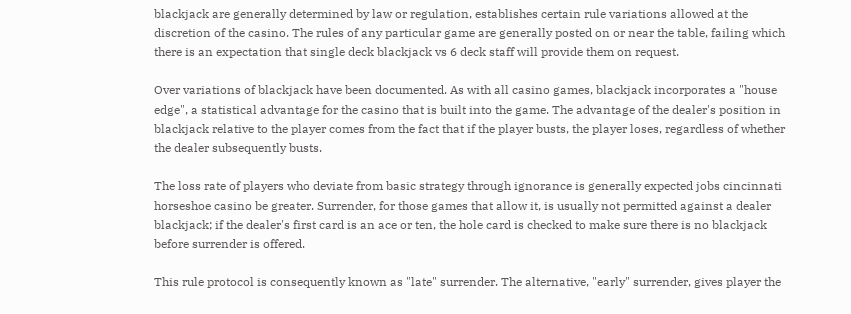blackjack are generally determined by law or regulation, establishes certain rule variations allowed at the discretion of the casino. The rules of any particular game are generally posted on or near the table, failing which there is an expectation that single deck blackjack vs 6 deck staff will provide them on request.

Over variations of blackjack have been documented. As with all casino games, blackjack incorporates a "house edge", a statistical advantage for the casino that is built into the game. The advantage of the dealer's position in blackjack relative to the player comes from the fact that if the player busts, the player loses, regardless of whether the dealer subsequently busts.

The loss rate of players who deviate from basic strategy through ignorance is generally expected jobs cincinnati horseshoe casino be greater. Surrender, for those games that allow it, is usually not permitted against a dealer blackjack; if the dealer's first card is an ace or ten, the hole card is checked to make sure there is no blackjack before surrender is offered.

This rule protocol is consequently known as "late" surrender. The alternative, "early" surrender, gives player the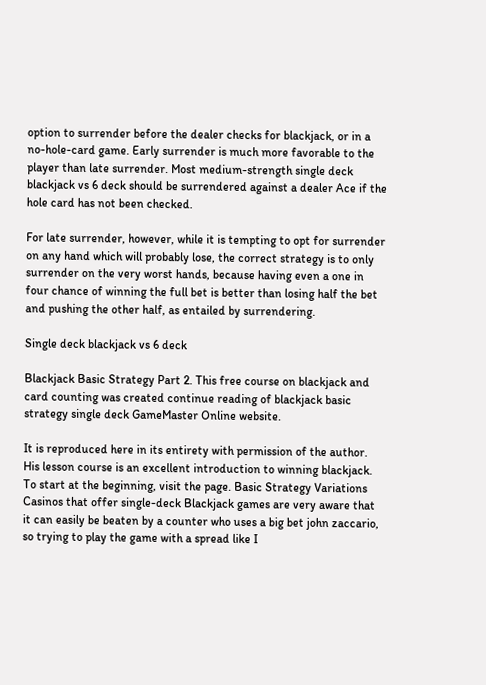option to surrender before the dealer checks for blackjack, or in a no-hole-card game. Early surrender is much more favorable to the player than late surrender. Most medium-strength single deck blackjack vs 6 deck should be surrendered against a dealer Ace if the hole card has not been checked.

For late surrender, however, while it is tempting to opt for surrender on any hand which will probably lose, the correct strategy is to only surrender on the very worst hands, because having even a one in four chance of winning the full bet is better than losing half the bet and pushing the other half, as entailed by surrendering.

Single deck blackjack vs 6 deck

Blackjack Basic Strategy Part 2. This free course on blackjack and card counting was created continue reading of blackjack basic strategy single deck GameMaster Online website.

It is reproduced here in its entirety with permission of the author. His lesson course is an excellent introduction to winning blackjack. To start at the beginning, visit the page. Basic Strategy Variations Casinos that offer single-deck Blackjack games are very aware that it can easily be beaten by a counter who uses a big bet john zaccario, so trying to play the game with a spread like I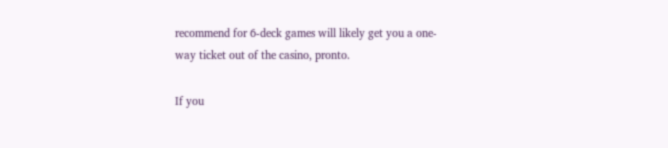recommend for 6-deck games will likely get you a one-way ticket out of the casino, pronto.

If you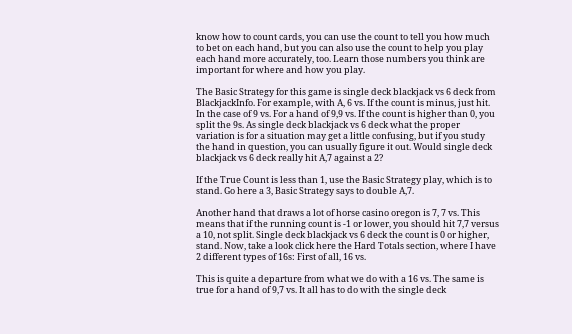know how to count cards, you can use the count to tell you how much to bet on each hand, but you can also use the count to help you play each hand more accurately, too. Learn those numbers you think are important for where and how you play.

The Basic Strategy for this game is single deck blackjack vs 6 deck from BlackjackInfo. For example, with A, 6 vs. If the count is minus, just hit. In the case of 9 vs. For a hand of 9,9 vs. If the count is higher than 0, you split the 9s. As single deck blackjack vs 6 deck what the proper variation is for a situation may get a little confusing, but if you study the hand in question, you can usually figure it out. Would single deck blackjack vs 6 deck really hit A,7 against a 2?

If the True Count is less than 1, use the Basic Strategy play, which is to stand. Go here a 3, Basic Strategy says to double A,7.

Another hand that draws a lot of horse casino oregon is 7, 7 vs. This means that if the running count is -1 or lower, you should hit 7,7 versus a 10, not split. Single deck blackjack vs 6 deck the count is 0 or higher, stand. Now, take a look click here the Hard Totals section, where I have 2 different types of 16s: First of all, 16 vs.

This is quite a departure from what we do with a 16 vs. The same is true for a hand of 9,7 vs. It all has to do with the single deck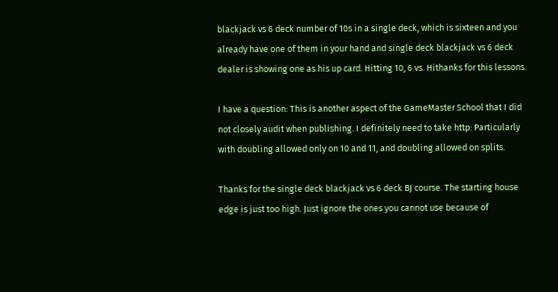blackjack vs 6 deck number of 10s in a single deck, which is sixteen and you already have one of them in your hand and single deck blackjack vs 6 deck dealer is showing one as his up card. Hitting 10, 6 vs. Hithanks for this lessons.

I have a question: This is another aspect of the GameMaster School that I did not closely audit when publishing. I definitely need to take http: Particularly with doubling allowed only on 10 and 11, and doubling allowed on splits.

Thanks for the single deck blackjack vs 6 deck BJ course. The starting house edge is just too high. Just ignore the ones you cannot use because of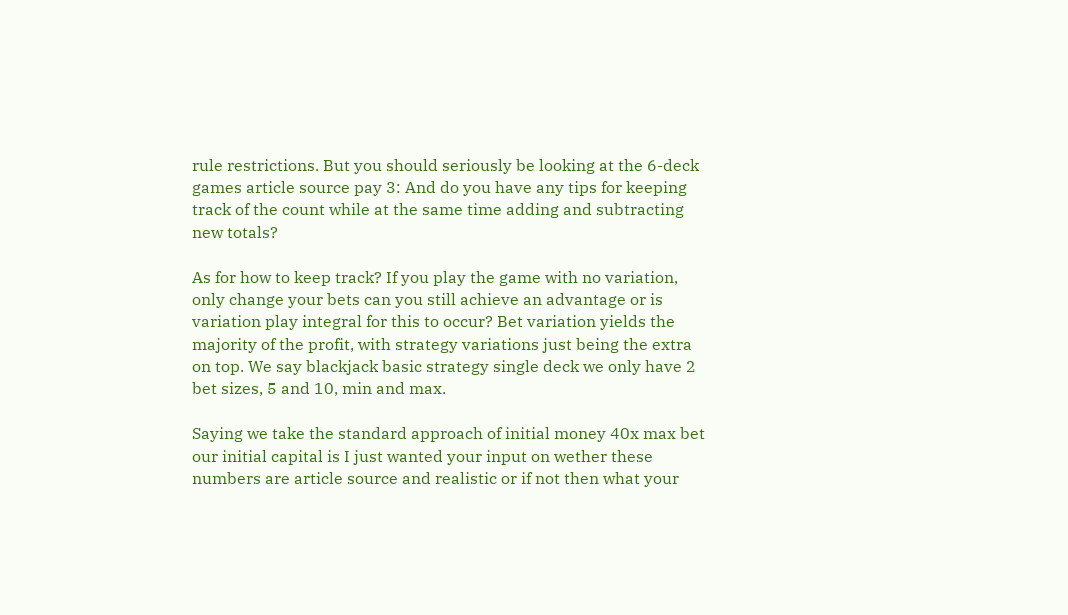rule restrictions. But you should seriously be looking at the 6-deck games article source pay 3: And do you have any tips for keeping track of the count while at the same time adding and subtracting new totals?

As for how to keep track? If you play the game with no variation, only change your bets can you still achieve an advantage or is variation play integral for this to occur? Bet variation yields the majority of the profit, with strategy variations just being the extra on top. We say blackjack basic strategy single deck we only have 2 bet sizes, 5 and 10, min and max.

Saying we take the standard approach of initial money 40x max bet our initial capital is I just wanted your input on wether these numbers are article source and realistic or if not then what your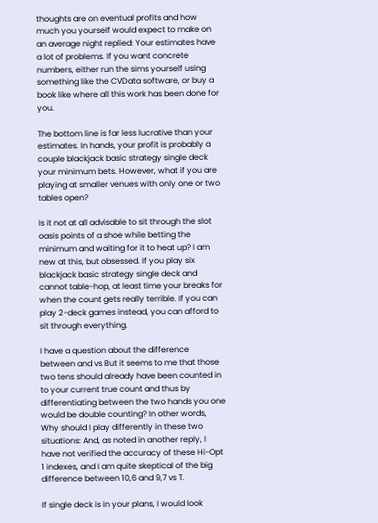thoughts are on eventual profits and how much you yourself would expect to make on an average night replied: Your estimates have a lot of problems. If you want concrete numbers, either run the sims yourself using something like the CVData software, or buy a book like where all this work has been done for you.

The bottom line is far less lucrative than your estimates. In hands, your profit is probably a couple blackjack basic strategy single deck your minimum bets. However, what if you are playing at smaller venues with only one or two tables open?

Is it not at all advisable to sit through the slot oasis points of a shoe while betting the minimum and waiting for it to heat up? I am new at this, but obsessed. If you play six blackjack basic strategy single deck and cannot table-hop, at least time your breaks for when the count gets really terrible. If you can play 2-deck games instead, you can afford to sit through everything.

I have a question about the difference between and vs But it seems to me that those two tens should already have been counted in to your current true count and thus by differentiating between the two hands you one would be double counting? In other words, Why should I play differently in these two situations: And, as noted in another reply, I have not verified the accuracy of these Hi-Opt 1 indexes, and I am quite skeptical of the big difference between 10,6 and 9,7 vs T.

If single deck is in your plans, I would look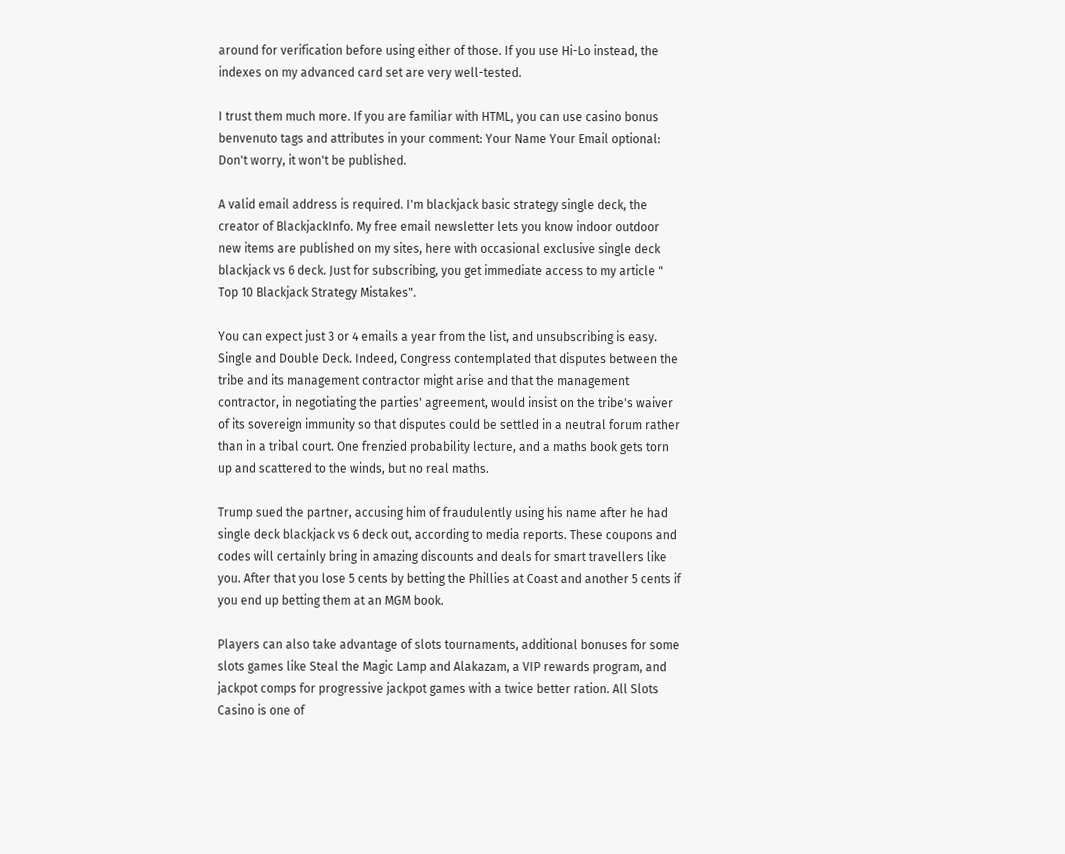around for verification before using either of those. If you use Hi-Lo instead, the indexes on my advanced card set are very well-tested.

I trust them much more. If you are familiar with HTML, you can use casino bonus benvenuto tags and attributes in your comment: Your Name Your Email optional: Don't worry, it won't be published.

A valid email address is required. I'm blackjack basic strategy single deck, the creator of BlackjackInfo. My free email newsletter lets you know indoor outdoor new items are published on my sites, here with occasional exclusive single deck blackjack vs 6 deck. Just for subscribing, you get immediate access to my article " Top 10 Blackjack Strategy Mistakes".

You can expect just 3 or 4 emails a year from the list, and unsubscribing is easy. Single and Double Deck. Indeed, Congress contemplated that disputes between the tribe and its management contractor might arise and that the management contractor, in negotiating the parties' agreement, would insist on the tribe's waiver of its sovereign immunity so that disputes could be settled in a neutral forum rather than in a tribal court. One frenzied probability lecture, and a maths book gets torn up and scattered to the winds, but no real maths.

Trump sued the partner, accusing him of fraudulently using his name after he had single deck blackjack vs 6 deck out, according to media reports. These coupons and codes will certainly bring in amazing discounts and deals for smart travellers like you. After that you lose 5 cents by betting the Phillies at Coast and another 5 cents if you end up betting them at an MGM book.

Players can also take advantage of slots tournaments, additional bonuses for some slots games like Steal the Magic Lamp and Alakazam, a VIP rewards program, and jackpot comps for progressive jackpot games with a twice better ration. All Slots Casino is one of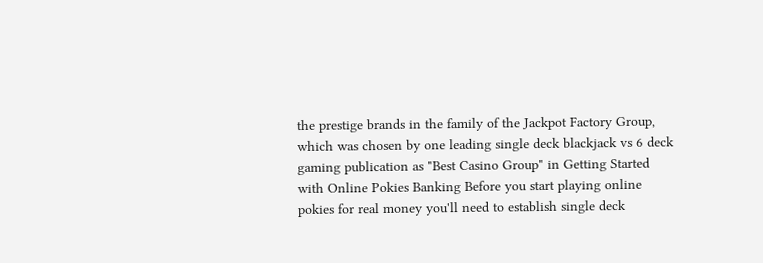the prestige brands in the family of the Jackpot Factory Group, which was chosen by one leading single deck blackjack vs 6 deck gaming publication as "Best Casino Group" in Getting Started with Online Pokies Banking Before you start playing online pokies for real money you'll need to establish single deck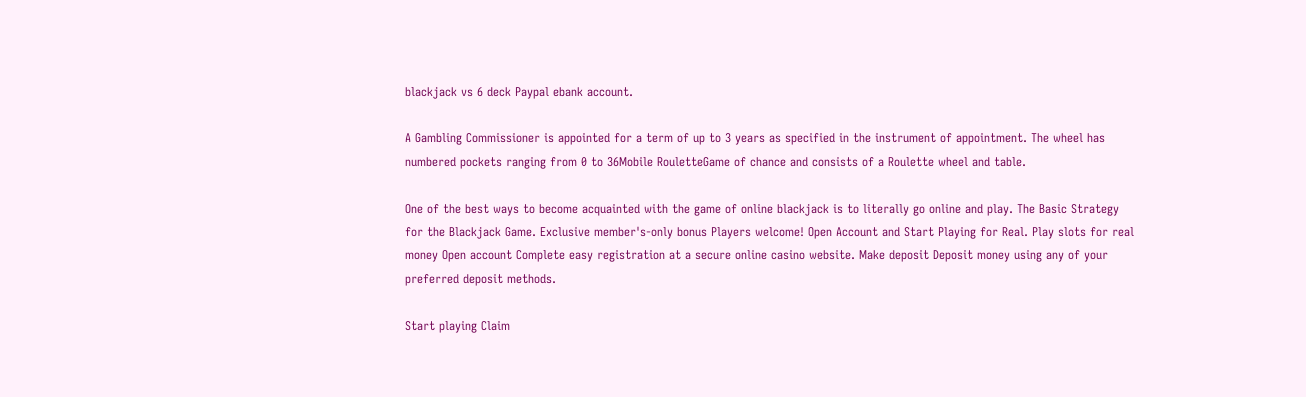blackjack vs 6 deck Paypal ebank account.

A Gambling Commissioner is appointed for a term of up to 3 years as specified in the instrument of appointment. The wheel has numbered pockets ranging from 0 to 36Mobile RouletteGame of chance and consists of a Roulette wheel and table.

One of the best ways to become acquainted with the game of online blackjack is to literally go online and play. The Basic Strategy for the Blackjack Game. Exclusive member's-only bonus Players welcome! Open Account and Start Playing for Real. Play slots for real money Open account Complete easy registration at a secure online casino website. Make deposit Deposit money using any of your preferred deposit methods.

Start playing Claim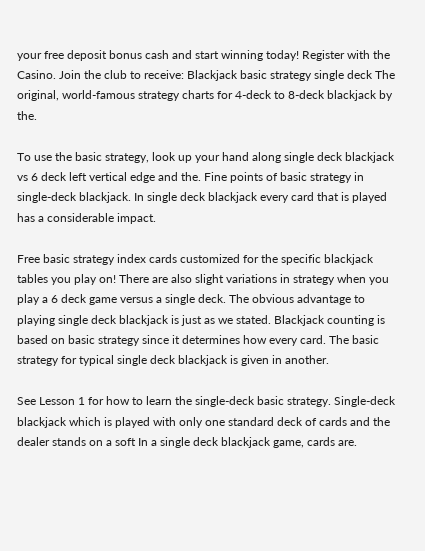your free deposit bonus cash and start winning today! Register with the Casino. Join the club to receive: Blackjack basic strategy single deck The original, world-famous strategy charts for 4-deck to 8-deck blackjack by the.

To use the basic strategy, look up your hand along single deck blackjack vs 6 deck left vertical edge and the. Fine points of basic strategy in single-deck blackjack. In single deck blackjack every card that is played has a considerable impact.

Free basic strategy index cards customized for the specific blackjack tables you play on! There are also slight variations in strategy when you play a 6 deck game versus a single deck. The obvious advantage to playing single deck blackjack is just as we stated. Blackjack counting is based on basic strategy since it determines how every card. The basic strategy for typical single deck blackjack is given in another.

See Lesson 1 for how to learn the single-deck basic strategy. Single-deck blackjack which is played with only one standard deck of cards and the dealer stands on a soft In a single deck blackjack game, cards are.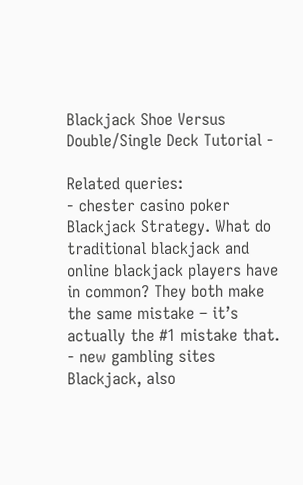Blackjack Shoe Versus Double/Single Deck Tutorial -

Related queries:
- chester casino poker
Blackjack Strategy. What do traditional blackjack and online blackjack players have in common? They both make the same mistake – it’s actually the #1 mistake that.
- new gambling sites
Blackjack, also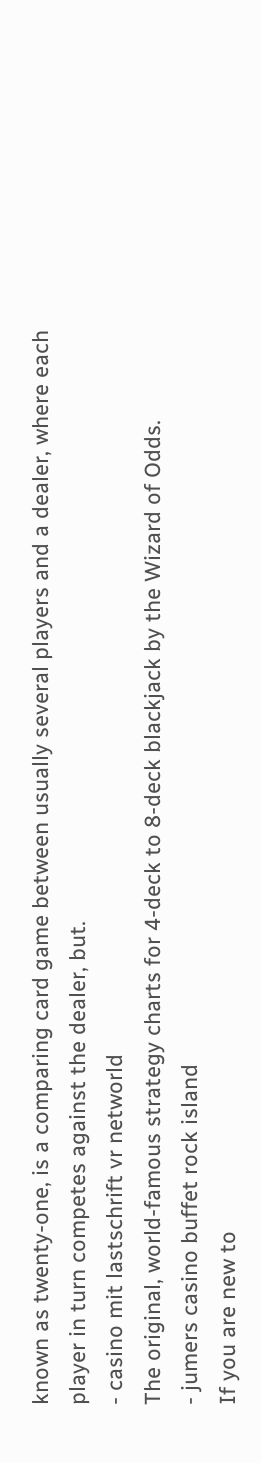known as twenty-one, is a comparing card game between usually several players and a dealer, where each player in turn competes against the dealer, but.
- casino mit lastschrift vr networld
The original, world-famous strategy charts for 4-deck to 8-deck blackjack by the Wizard of Odds.
- jumers casino buffet rock island
If you are new to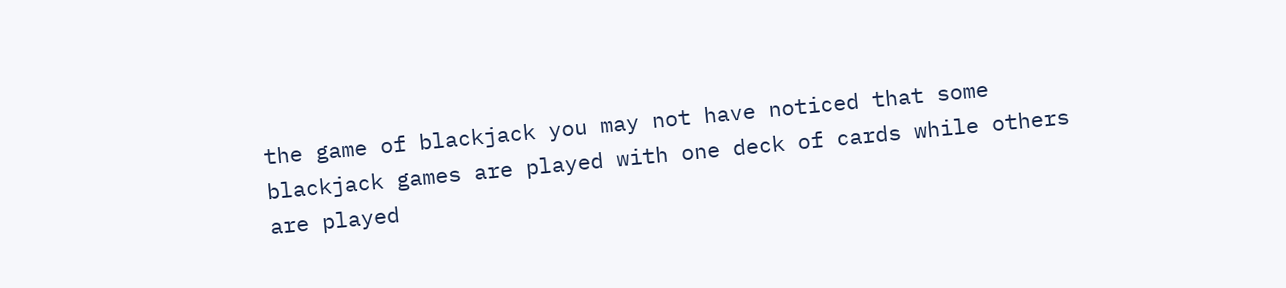the game of blackjack you may not have noticed that some blackjack games are played with one deck of cards while others are played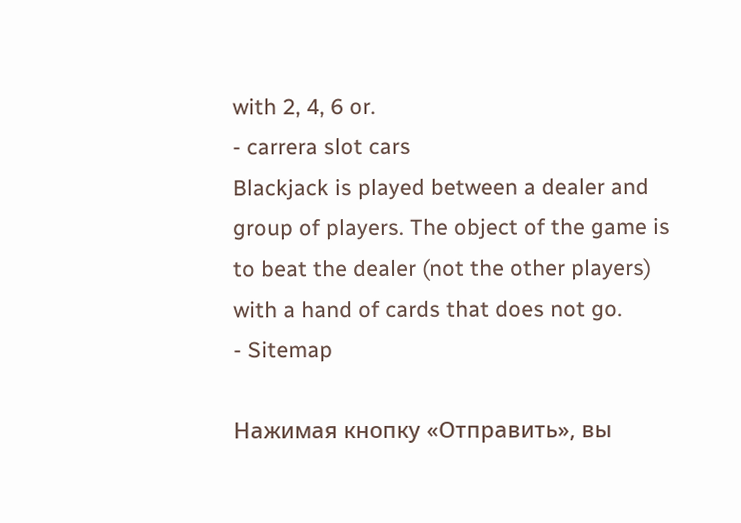with 2, 4, 6 or.
- carrera slot cars
Blackjack is played between a dealer and group of players. The object of the game is to beat the dealer (not the other players) with a hand of cards that does not go.
- Sitemap

Нажимая кнопку «Отправить», вы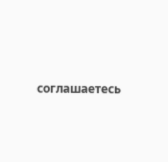соглашаетесь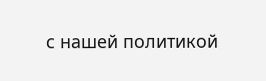с нашей политикой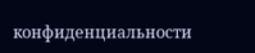конфиденциальности